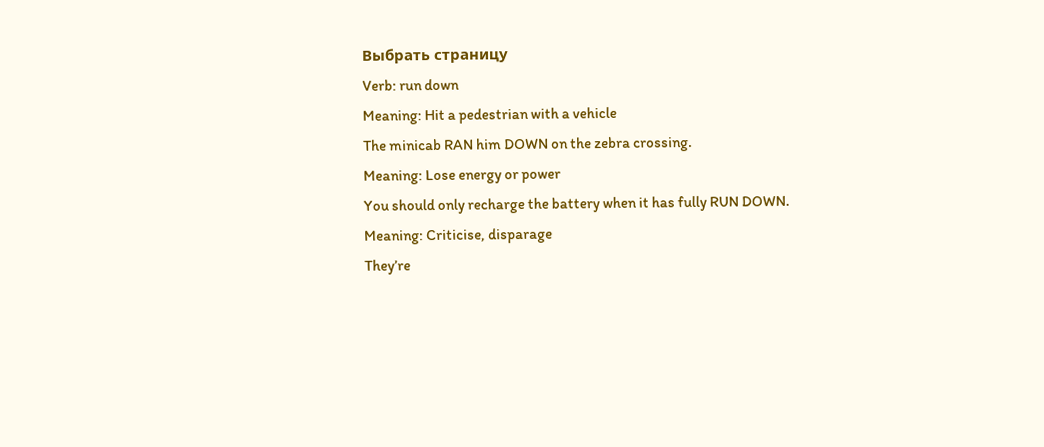Выбрать страницу
Verb: run down
Meaning: Hit a pedestrian with a vehicle
The minicab RAN him DOWN on the zebra crossing.
Meaning: Lose energy or power
You should only recharge the battery when it has fully RUN DOWN.
Meaning: Criticise, disparage
They’re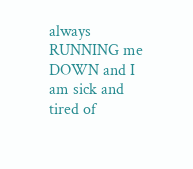always RUNNING me DOWN and I am sick and tired of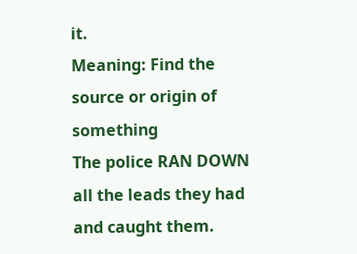it.
Meaning: Find the source or origin of something
The police RAN DOWN all the leads they had and caught them.